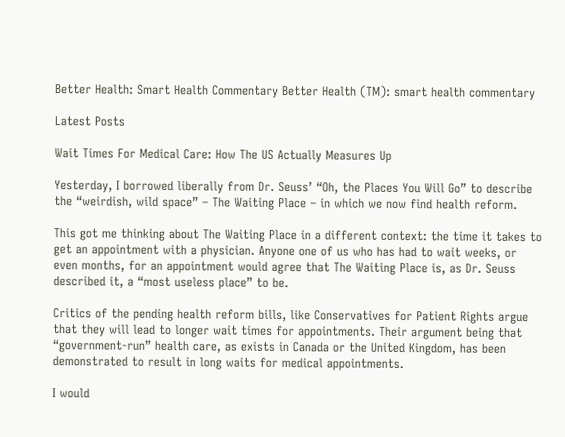Better Health: Smart Health Commentary Better Health (TM): smart health commentary

Latest Posts

Wait Times For Medical Care: How The US Actually Measures Up

Yesterday, I borrowed liberally from Dr. Seuss’ “Oh, the Places You Will Go” to describe the “weirdish, wild space” – The Waiting Place – in which we now find health reform.

This got me thinking about The Waiting Place in a different context: the time it takes to get an appointment with a physician. Anyone one of us who has had to wait weeks, or even months, for an appointment would agree that The Waiting Place is, as Dr. Seuss described it, a “most useless place” to be.

Critics of the pending health reform bills, like Conservatives for Patient Rights argue that they will lead to longer wait times for appointments. Their argument being that “government-run” health care, as exists in Canada or the United Kingdom, has been demonstrated to result in long waits for medical appointments.

I would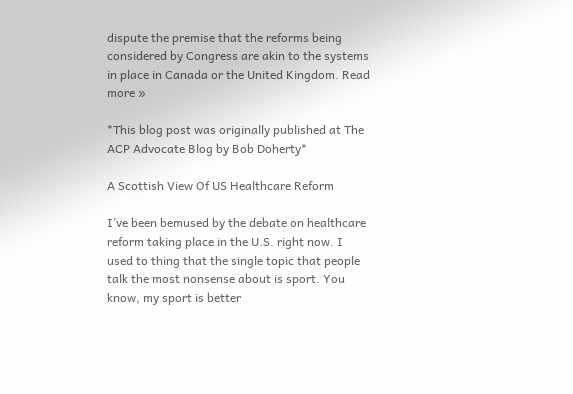dispute the premise that the reforms being considered by Congress are akin to the systems in place in Canada or the United Kingdom. Read more »

*This blog post was originally published at The ACP Advocate Blog by Bob Doherty*

A Scottish View Of US Healthcare Reform

I’ve been bemused by the debate on healthcare reform taking place in the U.S. right now. I used to thing that the single topic that people talk the most nonsense about is sport. You know, my sport is better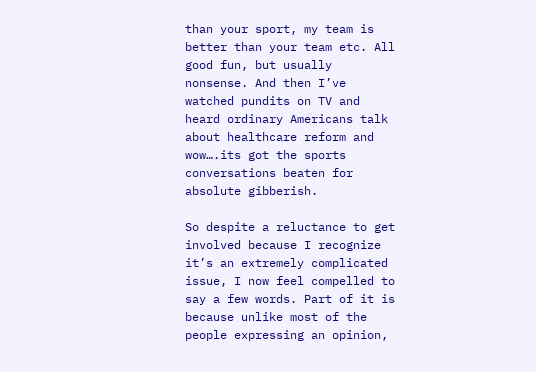than your sport, my team is better than your team etc. All good fun, but usually nonsense. And then I’ve watched pundits on TV and heard ordinary Americans talk about healthcare reform and wow….its got the sports conversations beaten for absolute gibberish.

So despite a reluctance to get involved because I recognize it’s an extremely complicated issue, I now feel compelled to say a few words. Part of it is because unlike most of the people expressing an opinion,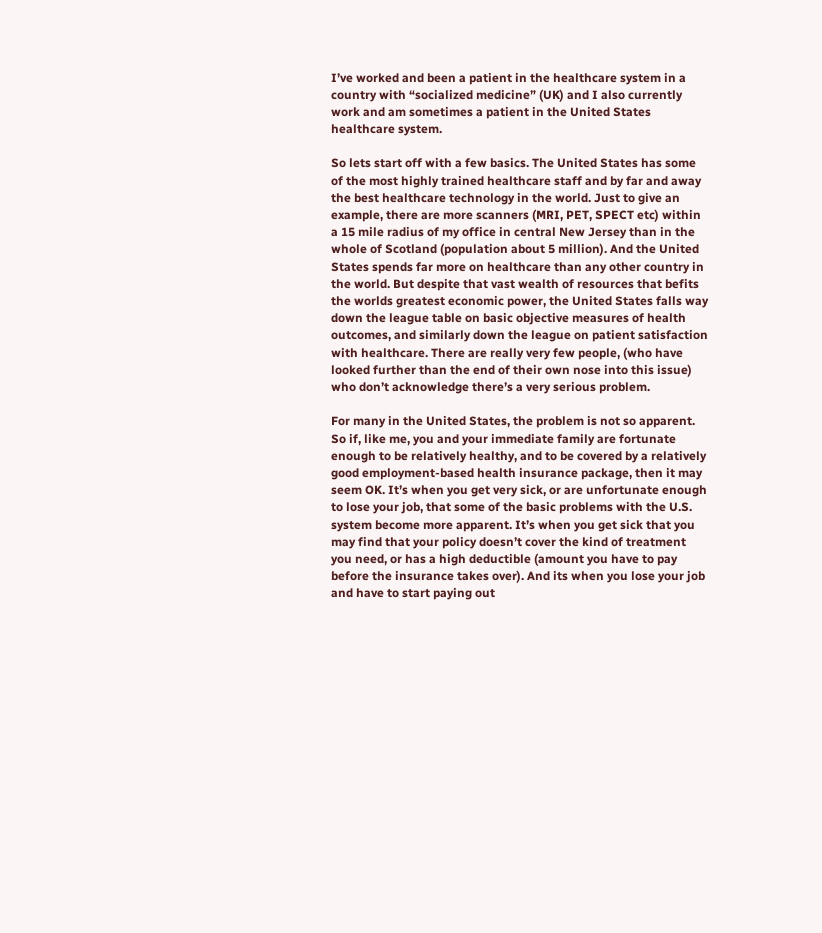I’ve worked and been a patient in the healthcare system in a country with “socialized medicine” (UK) and I also currently work and am sometimes a patient in the United States healthcare system.

So lets start off with a few basics. The United States has some of the most highly trained healthcare staff and by far and away the best healthcare technology in the world. Just to give an example, there are more scanners (MRI, PET, SPECT etc) within a 15 mile radius of my office in central New Jersey than in the whole of Scotland (population about 5 million). And the United States spends far more on healthcare than any other country in the world. But despite that vast wealth of resources that befits the worlds greatest economic power, the United States falls way down the league table on basic objective measures of health outcomes, and similarly down the league on patient satisfaction with healthcare. There are really very few people, (who have looked further than the end of their own nose into this issue) who don’t acknowledge there’s a very serious problem.

For many in the United States, the problem is not so apparent. So if, like me, you and your immediate family are fortunate enough to be relatively healthy, and to be covered by a relatively good employment-based health insurance package, then it may seem OK. It’s when you get very sick, or are unfortunate enough to lose your job, that some of the basic problems with the U.S. system become more apparent. It’s when you get sick that you may find that your policy doesn’t cover the kind of treatment you need, or has a high deductible (amount you have to pay before the insurance takes over). And its when you lose your job and have to start paying out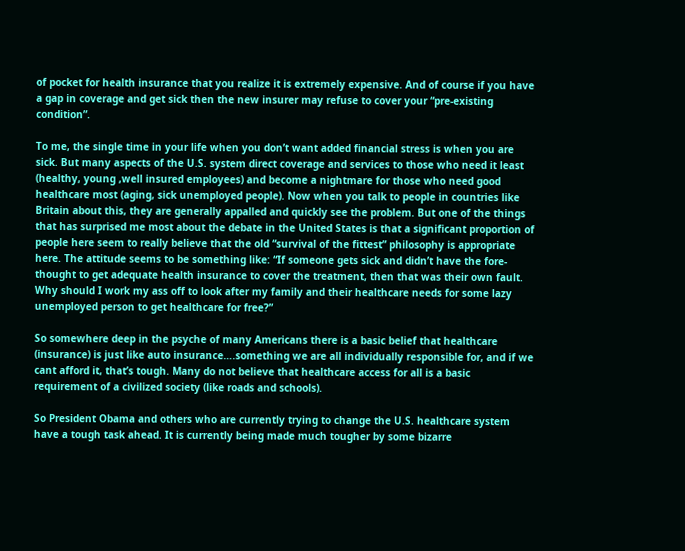of pocket for health insurance that you realize it is extremely expensive. And of course if you have a gap in coverage and get sick then the new insurer may refuse to cover your “pre-existing condition”.

To me, the single time in your life when you don’t want added financial stress is when you are sick. But many aspects of the U.S. system direct coverage and services to those who need it least (healthy, young ,well insured employees) and become a nightmare for those who need good healthcare most (aging, sick unemployed people). Now when you talk to people in countries like Britain about this, they are generally appalled and quickly see the problem. But one of the things that has surprised me most about the debate in the United States is that a significant proportion of people here seem to really believe that the old “survival of the fittest” philosophy is appropriate here. The attitude seems to be something like: “If someone gets sick and didn’t have the fore-thought to get adequate health insurance to cover the treatment, then that was their own fault. Why should I work my ass off to look after my family and their healthcare needs for some lazy unemployed person to get healthcare for free?”

So somewhere deep in the psyche of many Americans there is a basic belief that healthcare (insurance) is just like auto insurance….something we are all individually responsible for, and if we cant afford it, that’s tough. Many do not believe that healthcare access for all is a basic requirement of a civilized society (like roads and schools).

So President Obama and others who are currently trying to change the U.S. healthcare system have a tough task ahead. It is currently being made much tougher by some bizarre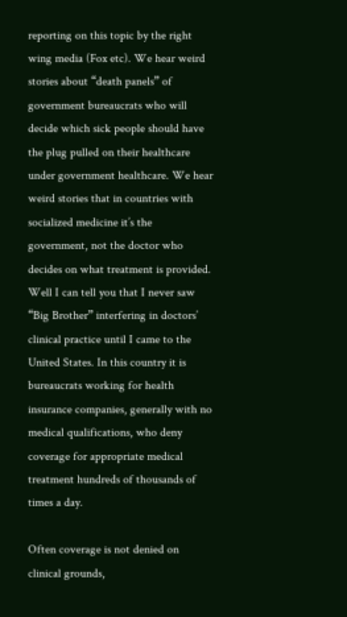reporting on this topic by the right wing media (Fox etc). We hear weird stories about “death panels” of government bureaucrats who will decide which sick people should have the plug pulled on their healthcare under government healthcare. We hear weird stories that in countries with socialized medicine it’s the government, not the doctor who decides on what treatment is provided. Well I can tell you that I never saw “Big Brother” interfering in doctors’ clinical practice until I came to the United States. In this country it is bureaucrats working for health insurance companies, generally with no medical qualifications, who deny coverage for appropriate medical treatment hundreds of thousands of times a day.

Often coverage is not denied on clinical grounds,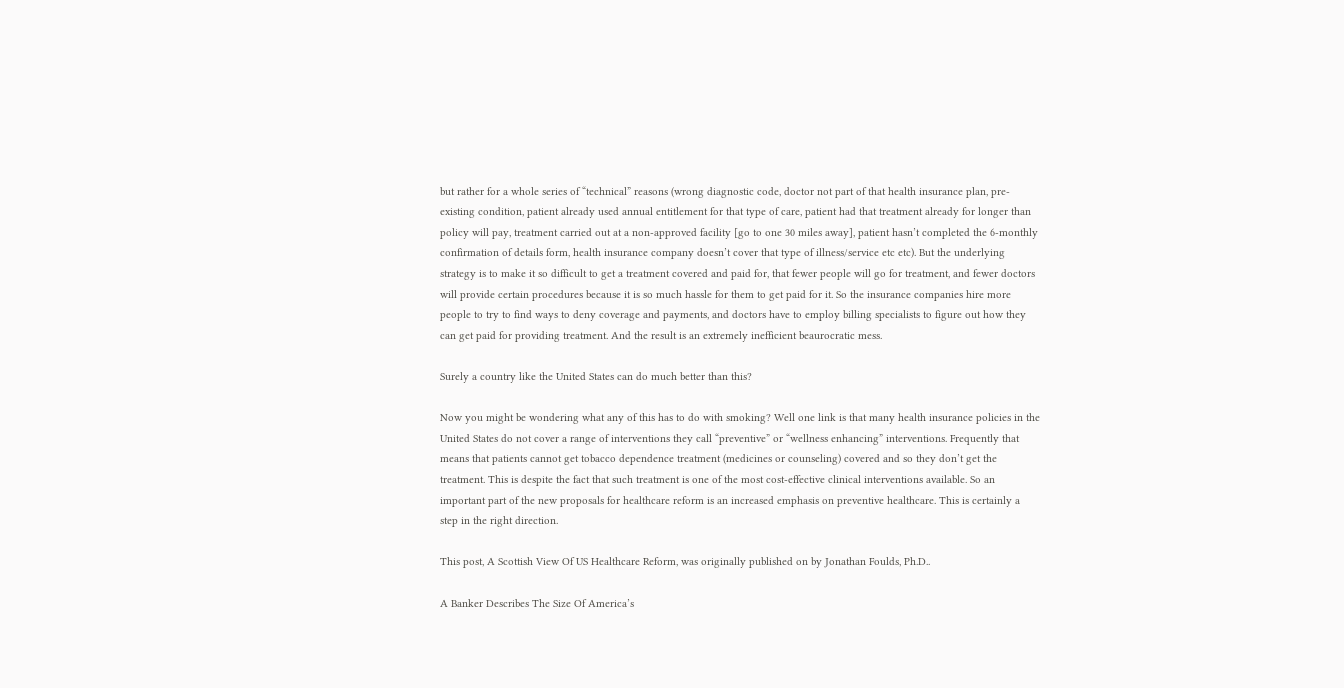but rather for a whole series of “technical” reasons (wrong diagnostic code, doctor not part of that health insurance plan, pre-existing condition, patient already used annual entitlement for that type of care, patient had that treatment already for longer than policy will pay, treatment carried out at a non-approved facility [go to one 30 miles away], patient hasn’t completed the 6-monthly confirmation of details form, health insurance company doesn’t cover that type of illness/service etc etc). But the underlying strategy is to make it so difficult to get a treatment covered and paid for, that fewer people will go for treatment, and fewer doctors will provide certain procedures because it is so much hassle for them to get paid for it. So the insurance companies hire more people to try to find ways to deny coverage and payments, and doctors have to employ billing specialists to figure out how they can get paid for providing treatment. And the result is an extremely inefficient beaurocratic mess.

Surely a country like the United States can do much better than this?

Now you might be wondering what any of this has to do with smoking? Well one link is that many health insurance policies in the United States do not cover a range of interventions they call “preventive” or “wellness enhancing” interventions. Frequently that means that patients cannot get tobacco dependence treatment (medicines or counseling) covered and so they don’t get the treatment. This is despite the fact that such treatment is one of the most cost-effective clinical interventions available. So an important part of the new proposals for healthcare reform is an increased emphasis on preventive healthcare. This is certainly a step in the right direction.

This post, A Scottish View Of US Healthcare Reform, was originally published on by Jonathan Foulds, Ph.D..

A Banker Describes The Size Of America’s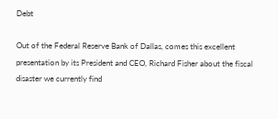Debt

Out of the Federal Reserve Bank of Dallas, comes this excellent presentation by its President and CEO, Richard Fisher about the fiscal disaster we currently find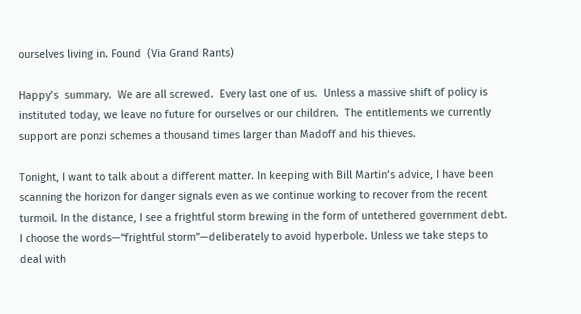ourselves living in. Found  (Via Grand Rants)

Happy’s  summary.  We are all screwed.  Every last one of us.  Unless a massive shift of policy is instituted today, we leave no future for ourselves or our children.  The entitlements we currently support are ponzi schemes a thousand times larger than Madoff and his thieves.

Tonight, I want to talk about a different matter. In keeping with Bill Martin’s advice, I have been scanning the horizon for danger signals even as we continue working to recover from the recent turmoil. In the distance, I see a frightful storm brewing in the form of untethered government debt. I choose the words—“frightful storm”—deliberately to avoid hyperbole. Unless we take steps to deal with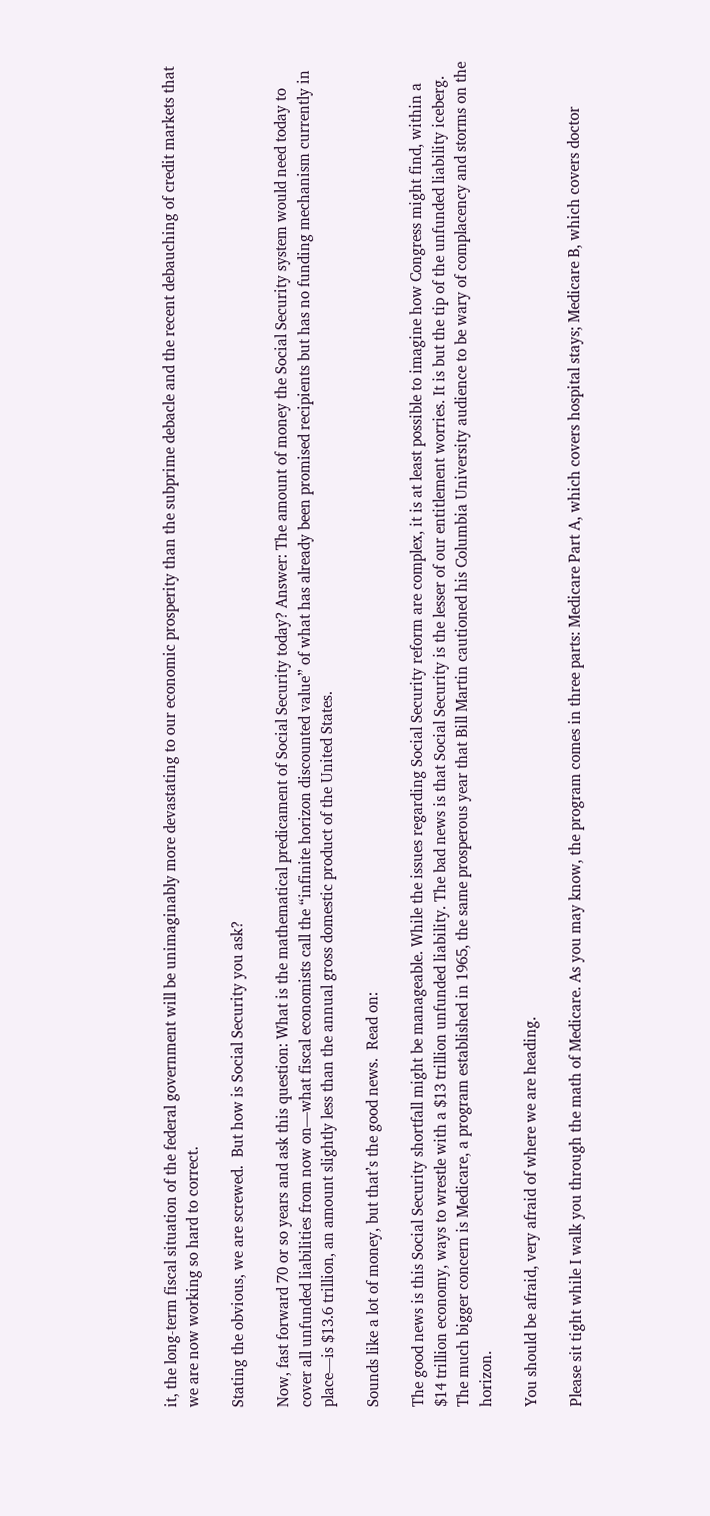it, the long-term fiscal situation of the federal government will be unimaginably more devastating to our economic prosperity than the subprime debacle and the recent debauching of credit markets that we are now working so hard to correct.

Stating the obvious, we are screwed.  But how is Social Security you ask?

Now, fast forward 70 or so years and ask this question: What is the mathematical predicament of Social Security today? Answer: The amount of money the Social Security system would need today to cover all unfunded liabilities from now on—what fiscal economists call the “infinite horizon discounted value” of what has already been promised recipients but has no funding mechanism currently in place—is $13.6 trillion, an amount slightly less than the annual gross domestic product of the United States.

Sounds like a lot of money, but that’s the good news.  Read on:

The good news is this Social Security shortfall might be manageable. While the issues regarding Social Security reform are complex, it is at least possible to imagine how Congress might find, within a $14 trillion economy, ways to wrestle with a $13 trillion unfunded liability. The bad news is that Social Security is the lesser of our entitlement worries. It is but the tip of the unfunded liability iceberg. The much bigger concern is Medicare, a program established in 1965, the same prosperous year that Bill Martin cautioned his Columbia University audience to be wary of complacency and storms on the horizon.

You should be afraid, very afraid of where we are heading.

Please sit tight while I walk you through the math of Medicare. As you may know, the program comes in three parts: Medicare Part A, which covers hospital stays; Medicare B, which covers doctor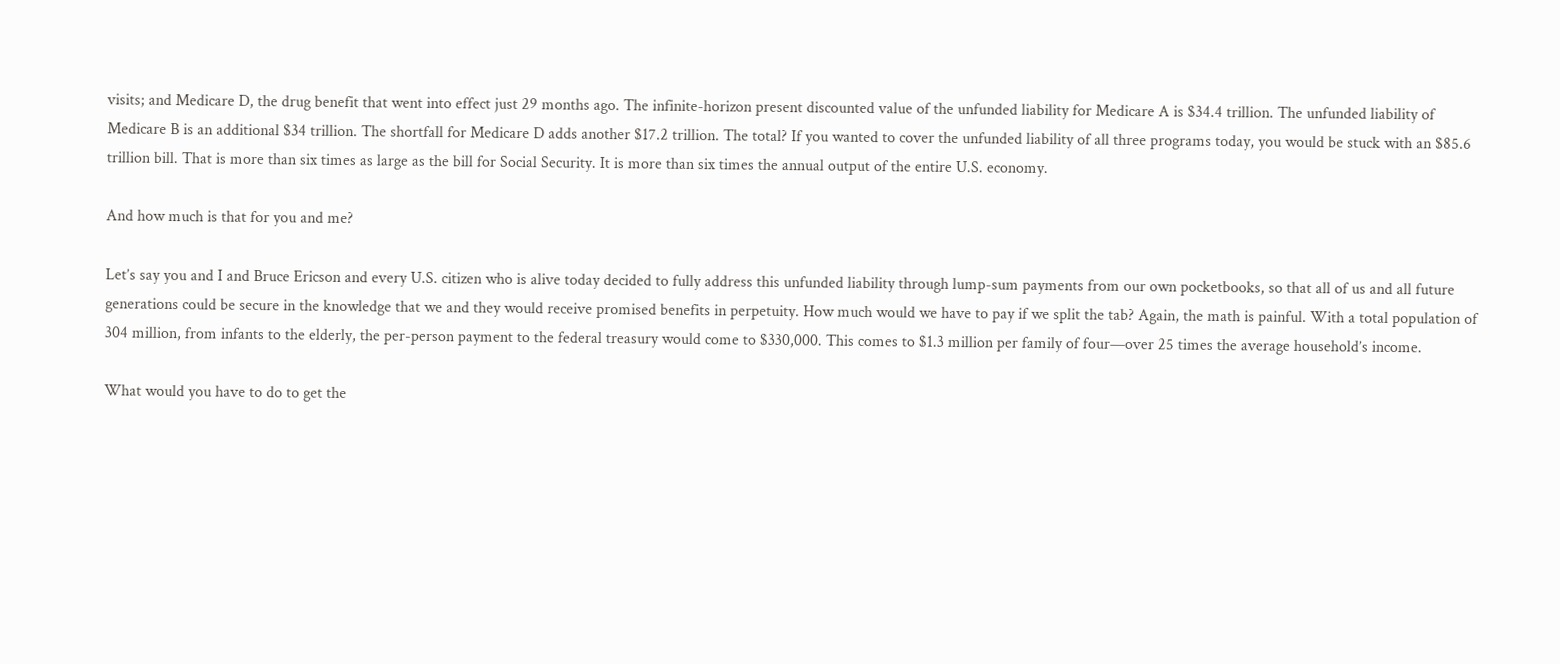visits; and Medicare D, the drug benefit that went into effect just 29 months ago. The infinite-horizon present discounted value of the unfunded liability for Medicare A is $34.4 trillion. The unfunded liability of Medicare B is an additional $34 trillion. The shortfall for Medicare D adds another $17.2 trillion. The total? If you wanted to cover the unfunded liability of all three programs today, you would be stuck with an $85.6 trillion bill. That is more than six times as large as the bill for Social Security. It is more than six times the annual output of the entire U.S. economy.

And how much is that for you and me?

Let’s say you and I and Bruce Ericson and every U.S. citizen who is alive today decided to fully address this unfunded liability through lump-sum payments from our own pocketbooks, so that all of us and all future generations could be secure in the knowledge that we and they would receive promised benefits in perpetuity. How much would we have to pay if we split the tab? Again, the math is painful. With a total population of 304 million, from infants to the elderly, the per-person payment to the federal treasury would come to $330,000. This comes to $1.3 million per family of four—over 25 times the average household’s income.

What would you have to do to get the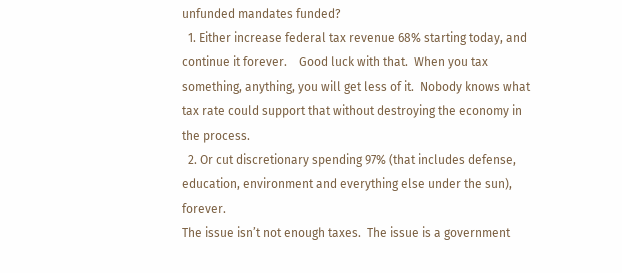unfunded mandates funded?
  1. Either increase federal tax revenue 68% starting today, and continue it forever.    Good luck with that.  When you tax something, anything, you will get less of it.  Nobody knows what tax rate could support that without destroying the economy in the process.
  2. Or cut discretionary spending 97% (that includes defense, education, environment and everything else under the sun), forever.
The issue isn’t not enough taxes.  The issue is a government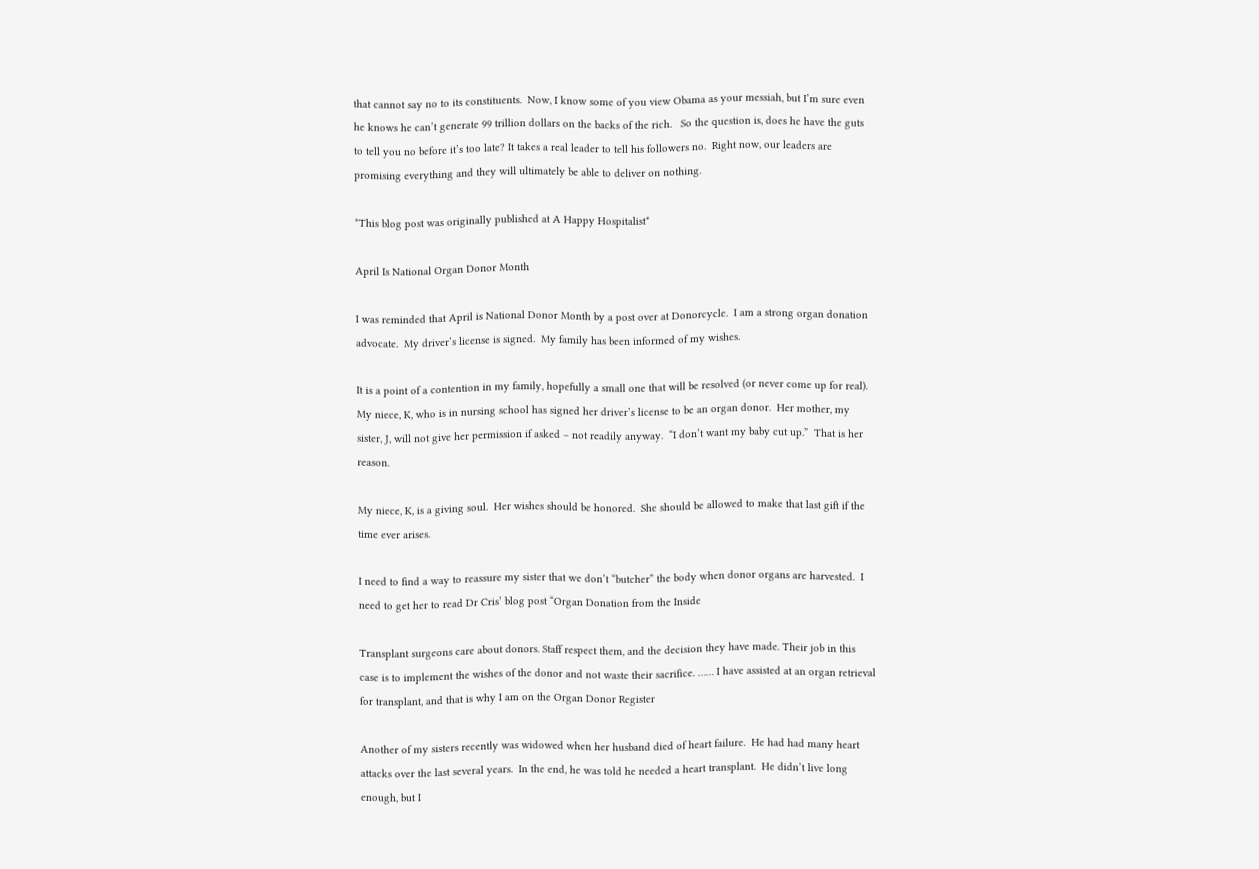that cannot say no to its constituents.  Now, I know some of you view Obama as your messiah, but I’m sure even he knows he can’t generate 99 trillion dollars on the backs of the rich.   So the question is, does he have the guts to tell you no before it’s too late? It takes a real leader to tell his followers no.  Right now, our leaders are promising everything and they will ultimately be able to deliver on nothing.

*This blog post was originally published at A Happy Hospitalist*

April Is National Organ Donor Month

I was reminded that April is National Donor Month by a post over at Donorcycle.  I am a strong organ donation advocate.  My driver’s license is signed.  My family has been informed of my wishes.

It is a point of a contention in my family, hopefully a small one that will be resolved (or never come up for real).  My niece, K, who is in nursing school has signed her driver’s license to be an organ donor.  Her mother, my sister, J, will not give her permission if asked – not readily anyway.  “I don’t want my baby cut up.”  That is her reason.

My niece, K, is a giving soul.  Her wishes should be honored.  She should be allowed to make that last gift if the time ever arises.

I need to find a way to reassure my sister that we don’t “butcher” the body when donor organs are harvested.  I need to get her to read Dr Cris’ blog post “Organ Donation from the Inside

Transplant surgeons care about donors. Staff respect them, and the decision they have made. Their job in this case is to implement the wishes of the donor and not waste their sacrifice. …… I have assisted at an organ retrieval for transplant, and that is why I am on the Organ Donor Register

Another of my sisters recently was widowed when her husband died of heart failure.  He had had many heart attacks over the last several years.  In the end, he was told he needed a heart transplant.  He didn’t live long enough, but I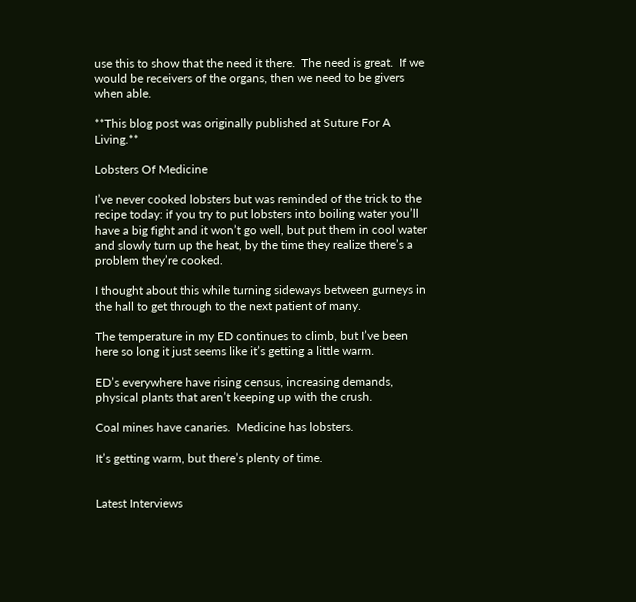use this to show that the need it there.  The need is great.  If we would be receivers of the organs, then we need to be givers when able.

**This blog post was originally published at Suture For A Living.**

Lobsters Of Medicine

I’ve never cooked lobsters but was reminded of the trick to the recipe today: if you try to put lobsters into boiling water you’ll have a big fight and it won’t go well, but put them in cool water and slowly turn up the heat, by the time they realize there’s a problem they’re cooked.

I thought about this while turning sideways between gurneys in the hall to get through to the next patient of many.

The temperature in my ED continues to climb, but I’ve been here so long it just seems like it’s getting a little warm.

ED’s everywhere have rising census, increasing demands, physical plants that aren’t keeping up with the crush.

Coal mines have canaries.  Medicine has lobsters.

It’s getting warm, but there’s plenty of time.


Latest Interviews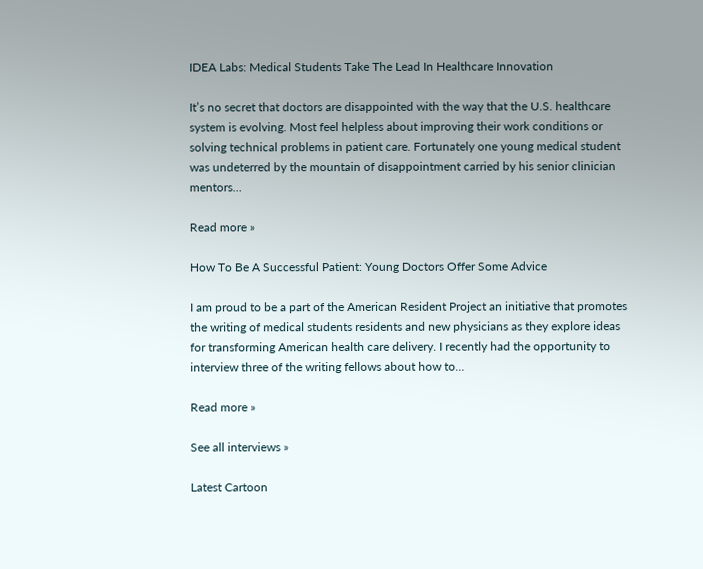IDEA Labs: Medical Students Take The Lead In Healthcare Innovation

It’s no secret that doctors are disappointed with the way that the U.S. healthcare system is evolving. Most feel helpless about improving their work conditions or solving technical problems in patient care. Fortunately one young medical student was undeterred by the mountain of disappointment carried by his senior clinician mentors…

Read more »

How To Be A Successful Patient: Young Doctors Offer Some Advice

I am proud to be a part of the American Resident Project an initiative that promotes the writing of medical students residents and new physicians as they explore ideas for transforming American health care delivery. I recently had the opportunity to interview three of the writing fellows about how to…

Read more »

See all interviews »

Latest Cartoon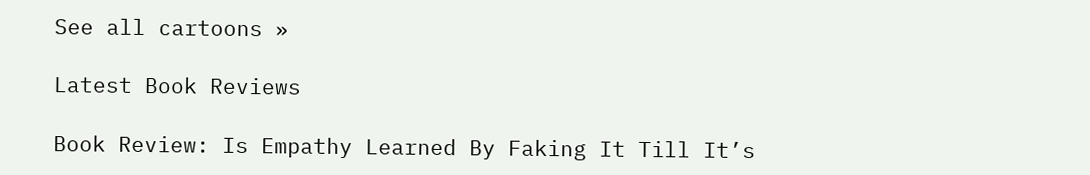See all cartoons »

Latest Book Reviews

Book Review: Is Empathy Learned By Faking It Till It’s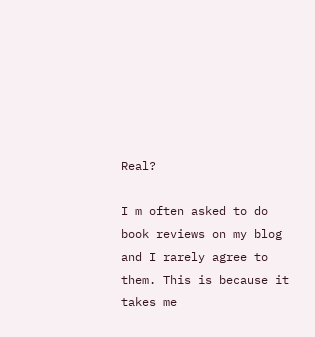Real?

I m often asked to do book reviews on my blog and I rarely agree to them. This is because it takes me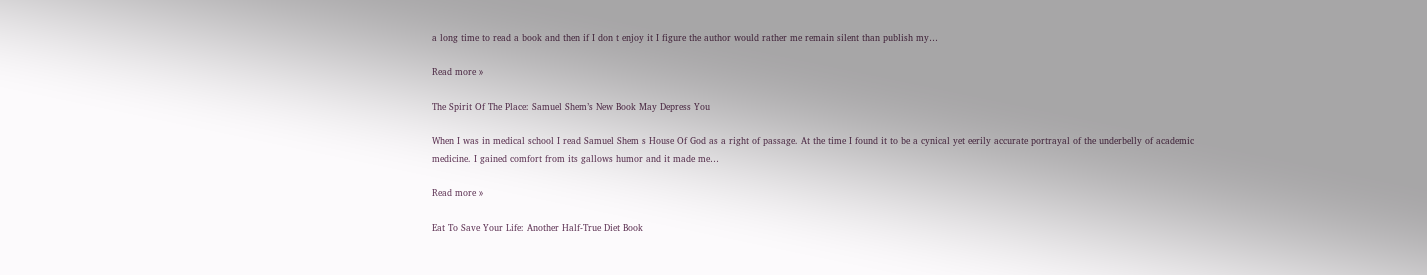a long time to read a book and then if I don t enjoy it I figure the author would rather me remain silent than publish my…

Read more »

The Spirit Of The Place: Samuel Shem’s New Book May Depress You

When I was in medical school I read Samuel Shem s House Of God as a right of passage. At the time I found it to be a cynical yet eerily accurate portrayal of the underbelly of academic medicine. I gained comfort from its gallows humor and it made me…

Read more »

Eat To Save Your Life: Another Half-True Diet Book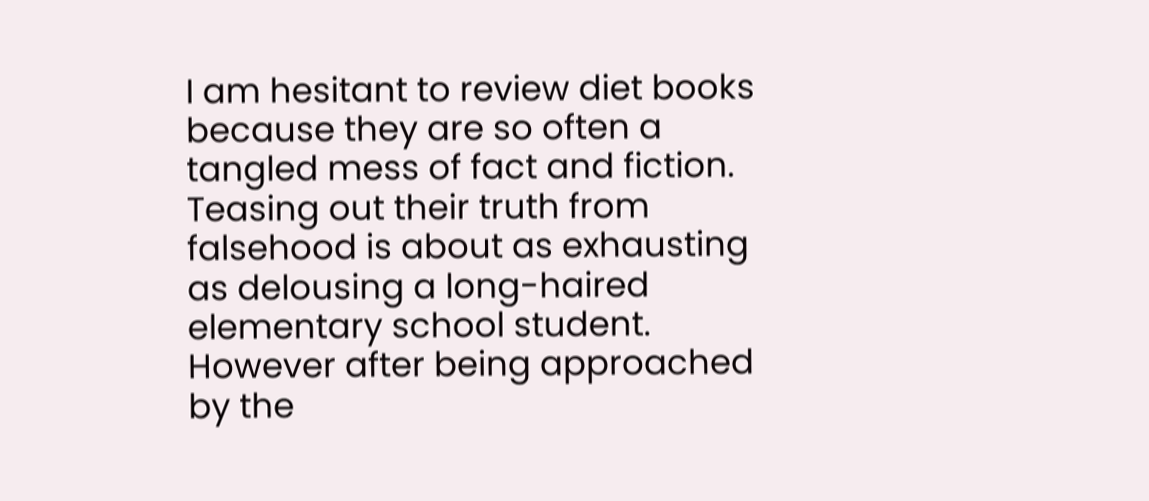I am hesitant to review diet books because they are so often a tangled mess of fact and fiction. Teasing out their truth from falsehood is about as exhausting as delousing a long-haired elementary school student. However after being approached by the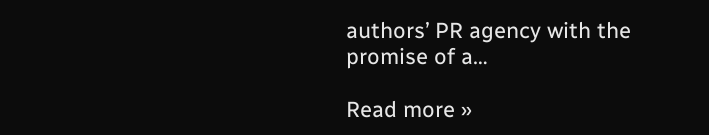authors’ PR agency with the promise of a…

Read more »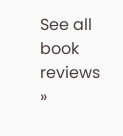See all book reviews »